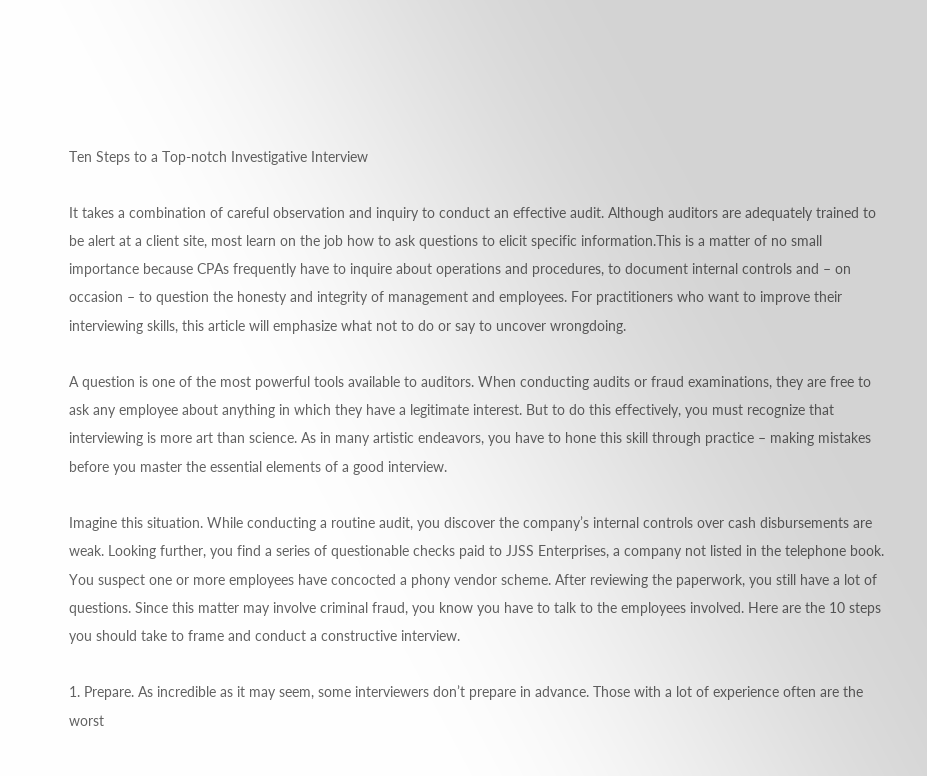Ten Steps to a Top-notch Investigative Interview

It takes a combination of careful observation and inquiry to conduct an effective audit. Although auditors are adequately trained to be alert at a client site, most learn on the job how to ask questions to elicit specific information.This is a matter of no small importance because CPAs frequently have to inquire about operations and procedures, to document internal controls and – on occasion – to question the honesty and integrity of management and employees. For practitioners who want to improve their interviewing skills, this article will emphasize what not to do or say to uncover wrongdoing.

A question is one of the most powerful tools available to auditors. When conducting audits or fraud examinations, they are free to ask any employee about anything in which they have a legitimate interest. But to do this effectively, you must recognize that interviewing is more art than science. As in many artistic endeavors, you have to hone this skill through practice – making mistakes before you master the essential elements of a good interview.

Imagine this situation. While conducting a routine audit, you discover the company’s internal controls over cash disbursements are weak. Looking further, you find a series of questionable checks paid to JJSS Enterprises, a company not listed in the telephone book. You suspect one or more employees have concocted a phony vendor scheme. After reviewing the paperwork, you still have a lot of questions. Since this matter may involve criminal fraud, you know you have to talk to the employees involved. Here are the 10 steps you should take to frame and conduct a constructive interview.

1. Prepare. As incredible as it may seem, some interviewers don’t prepare in advance. Those with a lot of experience often are the worst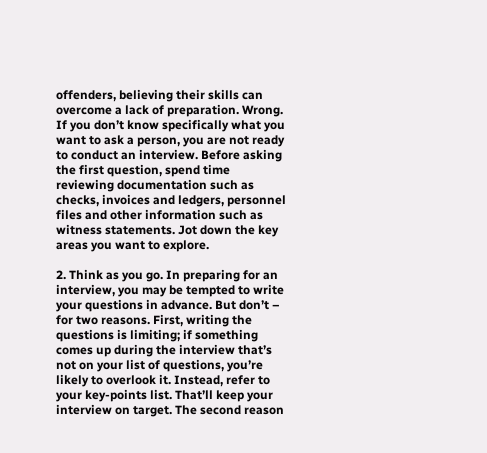offenders, believing their skills can overcome a lack of preparation. Wrong. If you don’t know specifically what you want to ask a person, you are not ready to conduct an interview. Before asking the first question, spend time reviewing documentation such as checks, invoices and ledgers, personnel files and other information such as witness statements. Jot down the key areas you want to explore.

2. Think as you go. In preparing for an interview, you may be tempted to write your questions in advance. But don’t – for two reasons. First, writing the questions is limiting; if something comes up during the interview that’s not on your list of questions, you’re likely to overlook it. Instead, refer to your key-points list. That’ll keep your interview on target. The second reason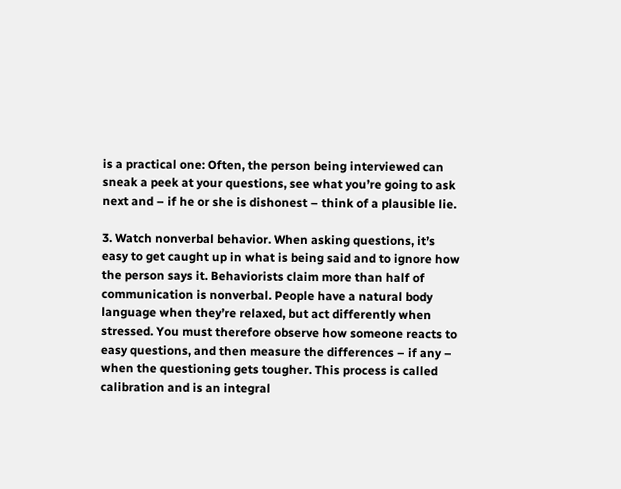is a practical one: Often, the person being interviewed can sneak a peek at your questions, see what you’re going to ask next and – if he or she is dishonest – think of a plausible lie.

3. Watch nonverbal behavior. When asking questions, it’s easy to get caught up in what is being said and to ignore how the person says it. Behaviorists claim more than half of communication is nonverbal. People have a natural body language when they’re relaxed, but act differently when stressed. You must therefore observe how someone reacts to easy questions, and then measure the differences – if any – when the questioning gets tougher. This process is called calibration and is an integral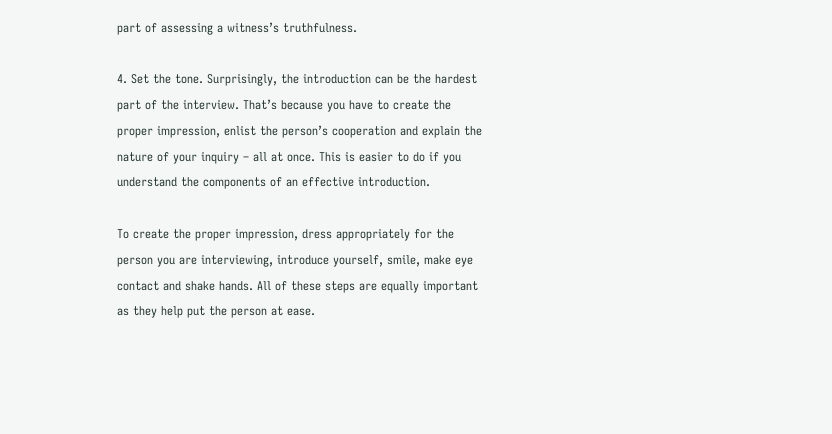part of assessing a witness’s truthfulness.

4. Set the tone. Surprisingly, the introduction can be the hardest part of the interview. That’s because you have to create the proper impression, enlist the person’s cooperation and explain the nature of your inquiry – all at once. This is easier to do if you understand the components of an effective introduction.

To create the proper impression, dress appropriately for the person you are interviewing, introduce yourself, smile, make eye contact and shake hands. All of these steps are equally important as they help put the person at ease.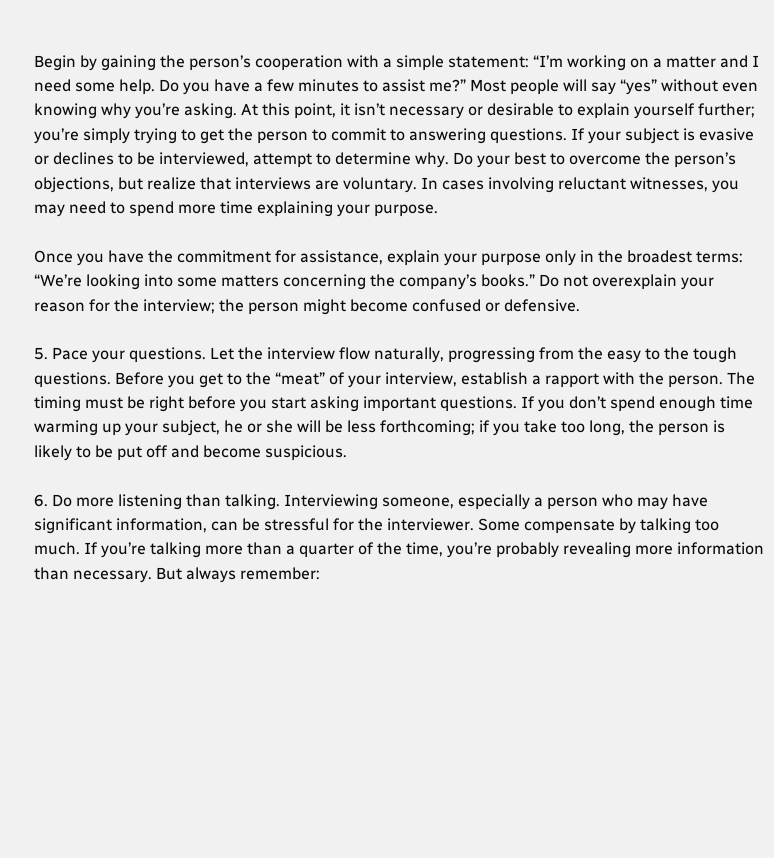Begin by gaining the person’s cooperation with a simple statement: “I’m working on a matter and I need some help. Do you have a few minutes to assist me?” Most people will say “yes” without even knowing why you’re asking. At this point, it isn’t necessary or desirable to explain yourself further; you’re simply trying to get the person to commit to answering questions. If your subject is evasive or declines to be interviewed, attempt to determine why. Do your best to overcome the person’s objections, but realize that interviews are voluntary. In cases involving reluctant witnesses, you may need to spend more time explaining your purpose.

Once you have the commitment for assistance, explain your purpose only in the broadest terms: “We’re looking into some matters concerning the company’s books.” Do not overexplain your reason for the interview; the person might become confused or defensive.

5. Pace your questions. Let the interview flow naturally, progressing from the easy to the tough questions. Before you get to the “meat” of your interview, establish a rapport with the person. The timing must be right before you start asking important questions. If you don’t spend enough time warming up your subject, he or she will be less forthcoming; if you take too long, the person is likely to be put off and become suspicious.

6. Do more listening than talking. Interviewing someone, especially a person who may have significant information, can be stressful for the interviewer. Some compensate by talking too much. If you’re talking more than a quarter of the time, you’re probably revealing more information than necessary. But always remember: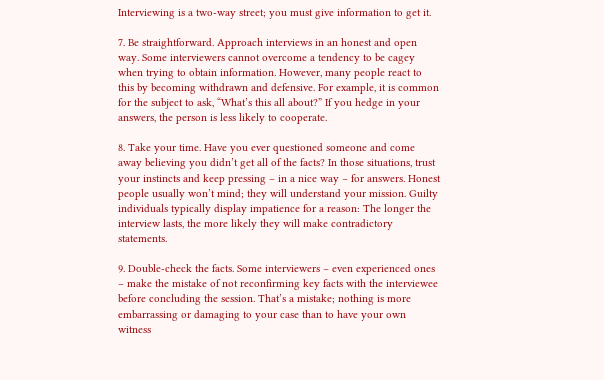Interviewing is a two-way street; you must give information to get it.

7. Be straightforward. Approach interviews in an honest and open way. Some interviewers cannot overcome a tendency to be cagey when trying to obtain information. However, many people react to this by becoming withdrawn and defensive. For example, it is common for the subject to ask, “What’s this all about?” If you hedge in your answers, the person is less likely to cooperate.

8. Take your time. Have you ever questioned someone and come away believing you didn’t get all of the facts? In those situations, trust your instincts and keep pressing – in a nice way – for answers. Honest people usually won’t mind; they will understand your mission. Guilty individuals typically display impatience for a reason: The longer the interview lasts, the more likely they will make contradictory statements.

9. Double-check the facts. Some interviewers – even experienced ones – make the mistake of not reconfirming key facts with the interviewee before concluding the session. That’s a mistake; nothing is more embarrassing or damaging to your case than to have your own witness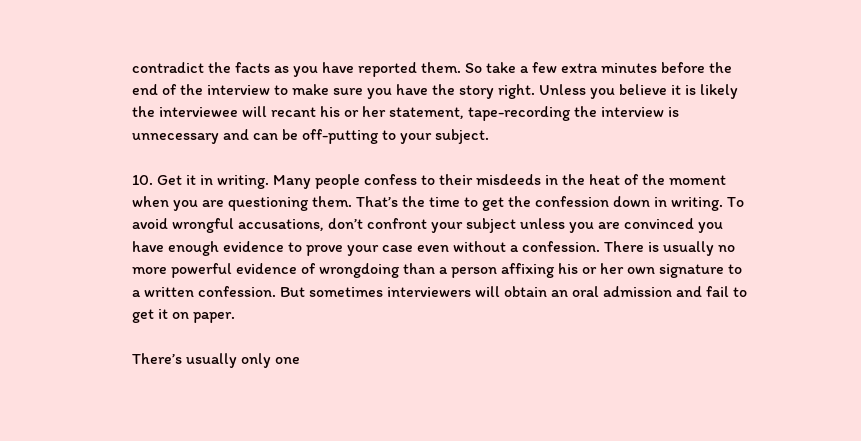contradict the facts as you have reported them. So take a few extra minutes before the end of the interview to make sure you have the story right. Unless you believe it is likely the interviewee will recant his or her statement, tape-recording the interview is unnecessary and can be off-putting to your subject.

10. Get it in writing. Many people confess to their misdeeds in the heat of the moment when you are questioning them. That’s the time to get the confession down in writing. To avoid wrongful accusations, don’t confront your subject unless you are convinced you have enough evidence to prove your case even without a confession. There is usually no more powerful evidence of wrongdoing than a person affixing his or her own signature to a written confession. But sometimes interviewers will obtain an oral admission and fail to get it on paper.

There’s usually only one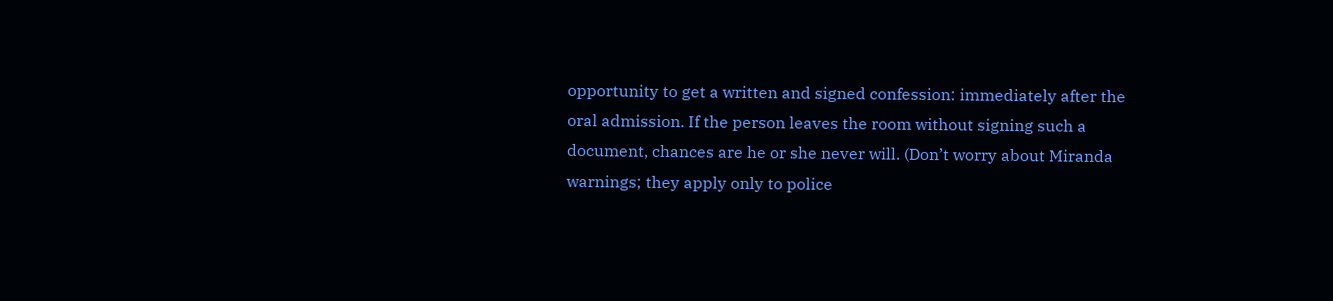opportunity to get a written and signed confession: immediately after the oral admission. If the person leaves the room without signing such a document, chances are he or she never will. (Don’t worry about Miranda warnings; they apply only to police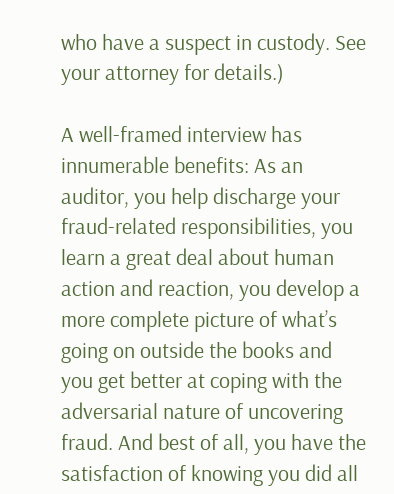who have a suspect in custody. See your attorney for details.)

A well-framed interview has innumerable benefits: As an auditor, you help discharge your fraud-related responsibilities, you learn a great deal about human action and reaction, you develop a more complete picture of what’s going on outside the books and you get better at coping with the adversarial nature of uncovering fraud. And best of all, you have the satisfaction of knowing you did all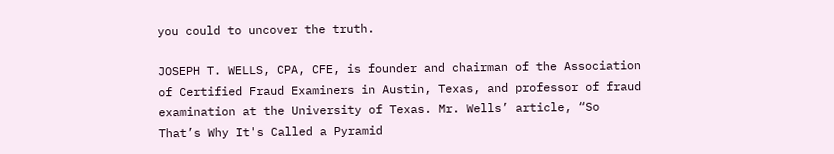you could to uncover the truth.

JOSEPH T. WELLS, CPA, CFE, is founder and chairman of the Association of Certified Fraud Examiners in Austin, Texas, and professor of fraud examination at the University of Texas. Mr. Wells’ article, “So That’s Why It's Called a Pyramid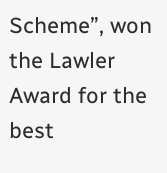Scheme”, won the Lawler Award for the best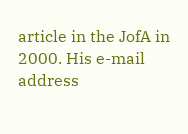article in the JofA in 2000. His e-mail address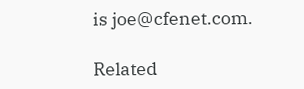is joe@cfenet.com.

Related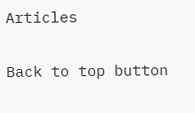Articles

Back to top button